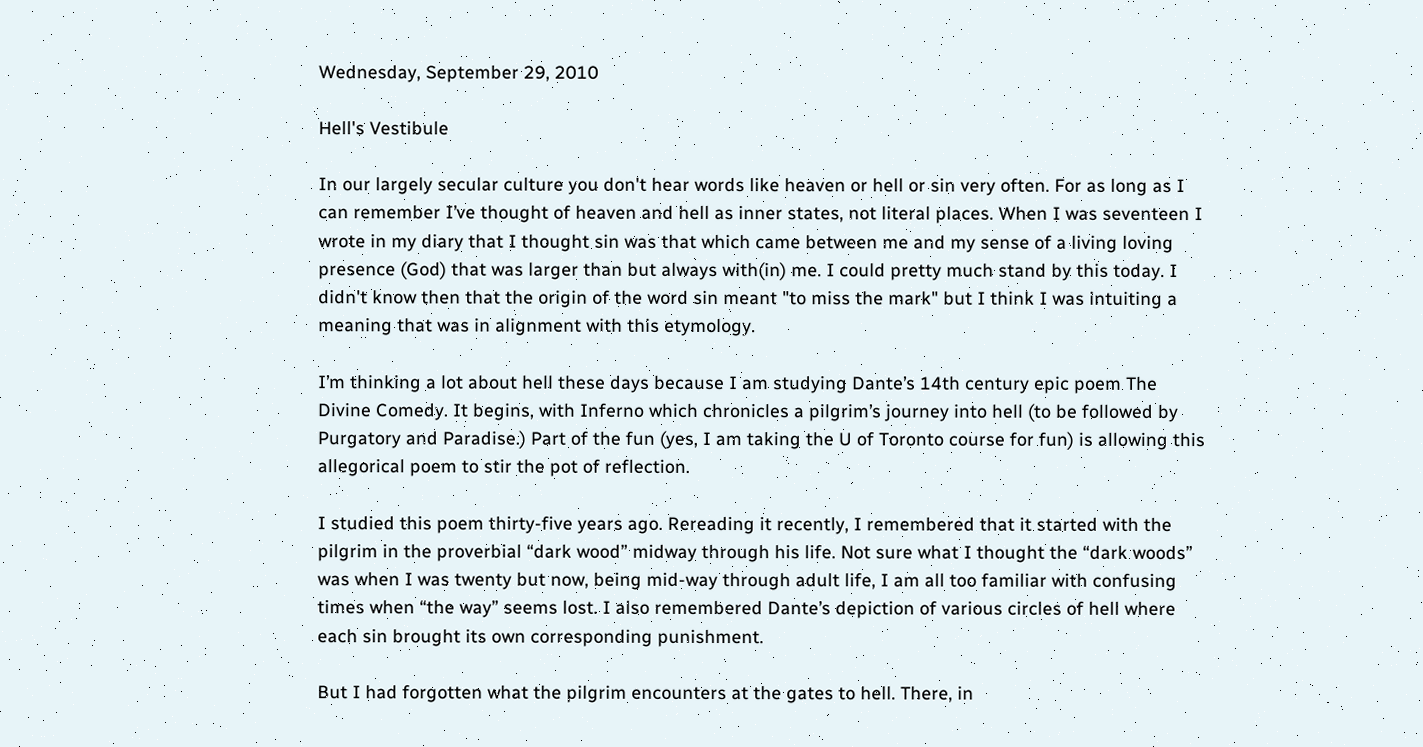Wednesday, September 29, 2010

Hell's Vestibule

In our largely secular culture you don't hear words like heaven or hell or sin very often. For as long as I can remember I’ve thought of heaven and hell as inner states, not literal places. When I was seventeen I wrote in my diary that I thought sin was that which came between me and my sense of a living loving presence (God) that was larger than but always with(in) me. I could pretty much stand by this today. I didn't know then that the origin of the word sin meant "to miss the mark" but I think I was intuiting a meaning that was in alignment with this etymology.

I’m thinking a lot about hell these days because I am studying Dante’s 14th century epic poem The Divine Comedy. It begins, with Inferno which chronicles a pilgrim’s journey into hell (to be followed by Purgatory and Paradise.) Part of the fun (yes, I am taking the U of Toronto course for fun) is allowing this allegorical poem to stir the pot of reflection.

I studied this poem thirty-five years ago. Rereading it recently, I remembered that it started with the pilgrim in the proverbial “dark wood” midway through his life. Not sure what I thought the “dark woods” was when I was twenty but now, being mid-way through adult life, I am all too familiar with confusing times when “the way” seems lost. I also remembered Dante’s depiction of various circles of hell where each sin brought its own corresponding punishment.

But I had forgotten what the pilgrim encounters at the gates to hell. There, in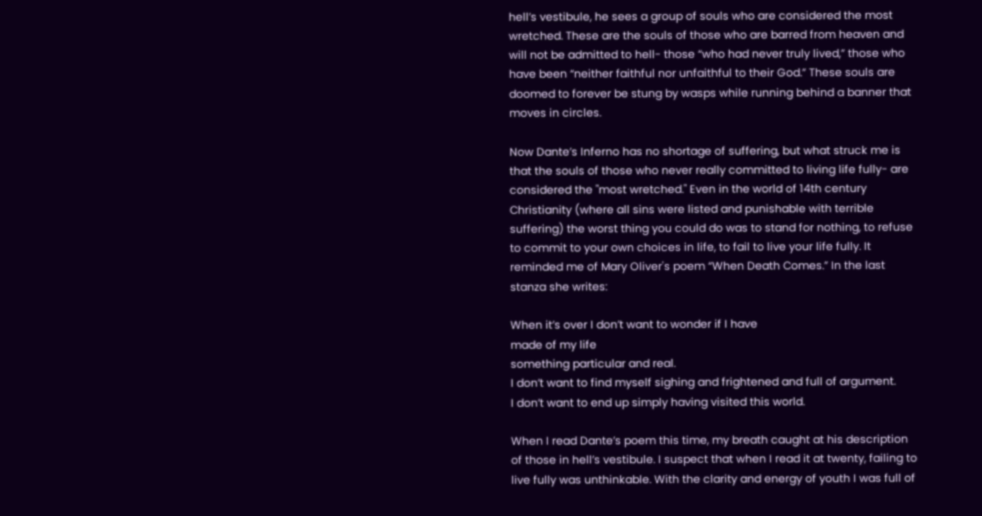hell’s vestibule, he sees a group of souls who are considered the most wretched. These are the souls of those who are barred from heaven and will not be admitted to hell- those “who had never truly lived,” those who have been “neither faithful nor unfaithful to their God.” These souls are doomed to forever be stung by wasps while running behind a banner that moves in circles.

Now Dante’s Inferno has no shortage of suffering, but what struck me is that the souls of those who never really committed to living life fully- are considered the "most wretched." Even in the world of 14th century Christianity (where all sins were listed and punishable with terrible suffering) the worst thing you could do was to stand for nothing, to refuse to commit to your own choices in life, to fail to live your life fully. It reminded me of Mary Oliver's poem “When Death Comes.” In the last stanza she writes:

When it’s over I don’t want to wonder if I have
made of my life
something particular and real.
I don’t want to find myself sighing and frightened and full of argument.
I don’t want to end up simply having visited this world.

When I read Dante’s poem this time, my breath caught at his description of those in hell’s vestibule. I suspect that when I read it at twenty, failing to live fully was unthinkable. With the clarity and energy of youth I was full of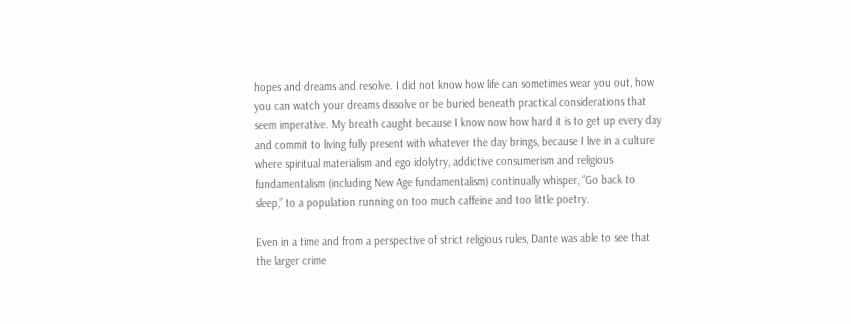hopes and dreams and resolve. I did not know how life can sometimes wear you out, how you can watch your dreams dissolve or be buried beneath practical considerations that seem imperative. My breath caught because I know now how hard it is to get up every day and commit to living fully present with whatever the day brings, because I live in a culture where spiritual materialism and ego idolytry, addictive consumerism and religious fundamentalism (including New Age fundamentalism) continually whisper, “Go back to sleep,” to a population running on too much caffeine and too little poetry.

Even in a time and from a perspective of strict religious rules, Dante was able to see that the larger crime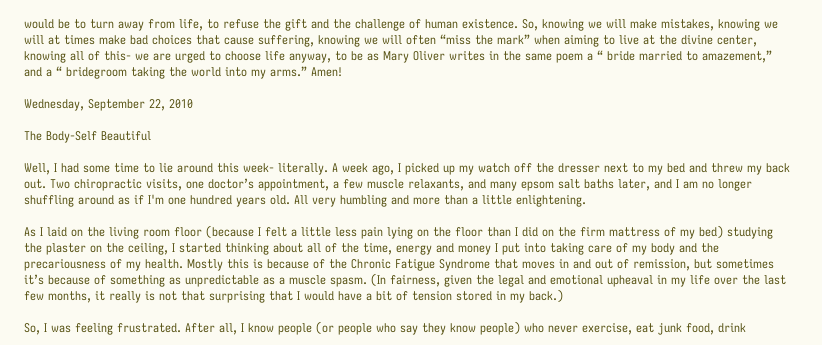would be to turn away from life, to refuse the gift and the challenge of human existence. So, knowing we will make mistakes, knowing we will at times make bad choices that cause suffering, knowing we will often “miss the mark” when aiming to live at the divine center, knowing all of this- we are urged to choose life anyway, to be as Mary Oliver writes in the same poem a “ bride married to amazement,” and a “ bridegroom taking the world into my arms.” Amen!

Wednesday, September 22, 2010

The Body-Self Beautiful

Well, I had some time to lie around this week- literally. A week ago, I picked up my watch off the dresser next to my bed and threw my back out. Two chiropractic visits, one doctor’s appointment, a few muscle relaxants, and many epsom salt baths later, and I am no longer shuffling around as if I'm one hundred years old. All very humbling and more than a little enlightening.

As I laid on the living room floor (because I felt a little less pain lying on the floor than I did on the firm mattress of my bed) studying the plaster on the ceiling, I started thinking about all of the time, energy and money I put into taking care of my body and the precariousness of my health. Mostly this is because of the Chronic Fatigue Syndrome that moves in and out of remission, but sometimes it’s because of something as unpredictable as a muscle spasm. (In fairness, given the legal and emotional upheaval in my life over the last few months, it really is not that surprising that I would have a bit of tension stored in my back.)

So, I was feeling frustrated. After all, I know people (or people who say they know people) who never exercise, eat junk food, drink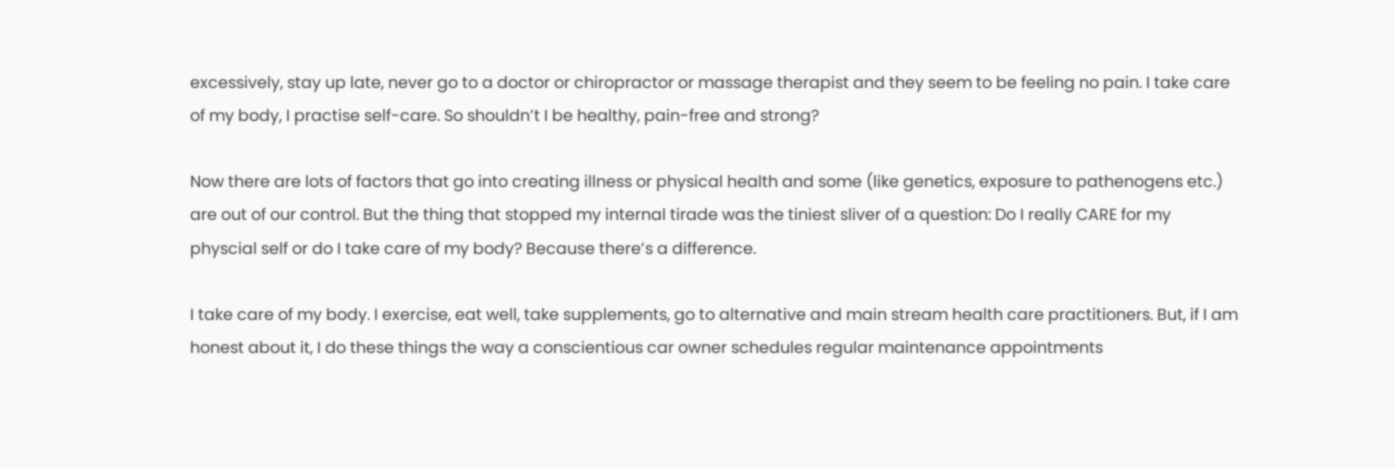excessively, stay up late, never go to a doctor or chiropractor or massage therapist and they seem to be feeling no pain. I take care of my body, I practise self-care. So shouldn’t I be healthy, pain-free and strong?

Now there are lots of factors that go into creating illness or physical health and some (like genetics, exposure to pathenogens etc.) are out of our control. But the thing that stopped my internal tirade was the tiniest sliver of a question: Do I really CARE for my physcial self or do I take care of my body? Because there’s a difference.

I take care of my body. I exercise, eat well, take supplements, go to alternative and main stream health care practitioners. But, if I am honest about it, I do these things the way a conscientious car owner schedules regular maintenance appointments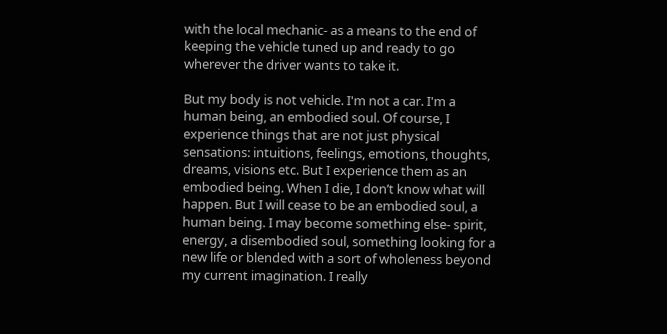with the local mechanic- as a means to the end of keeping the vehicle tuned up and ready to go wherever the driver wants to take it.

But my body is not vehicle. I'm not a car. I'm a human being, an embodied soul. Of course, I experience things that are not just physical sensations: intuitions, feelings, emotions, thoughts, dreams, visions etc. But I experience them as an embodied being. When I die, I don’t know what will happen. But I will cease to be an embodied soul, a human being. I may become something else- spirit, energy, a disembodied soul, something looking for a new life or blended with a sort of wholeness beyond my current imagination. I really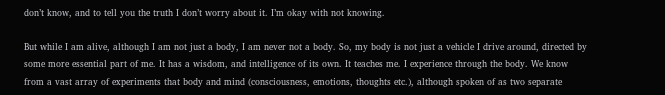don’t know, and to tell you the truth I don’t worry about it. I’m okay with not knowing.

But while I am alive, although I am not just a body, I am never not a body. So, my body is not just a vehicle I drive around, directed by some more essential part of me. It has a wisdom, and intelligence of its own. It teaches me. I experience through the body. We know from a vast array of experiments that body and mind (consciousness, emotions, thoughts etc.), although spoken of as two separate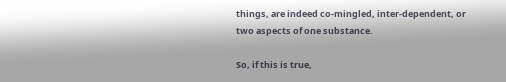things, are indeed co-mingled, inter-dependent, or two aspects of one substance.

So, if this is true,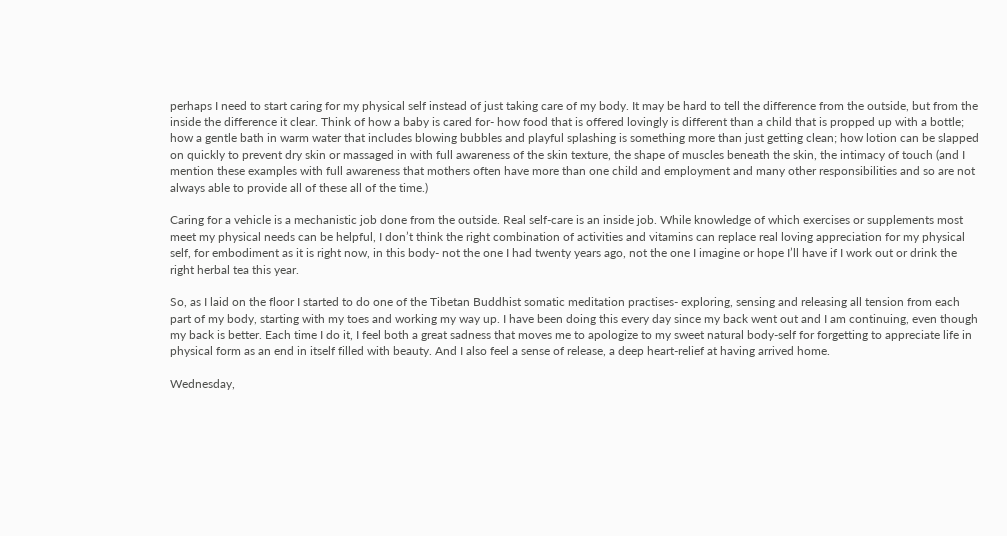perhaps I need to start caring for my physical self instead of just taking care of my body. It may be hard to tell the difference from the outside, but from the inside the difference it clear. Think of how a baby is cared for- how food that is offered lovingly is different than a child that is propped up with a bottle; how a gentle bath in warm water that includes blowing bubbles and playful splashing is something more than just getting clean; how lotion can be slapped on quickly to prevent dry skin or massaged in with full awareness of the skin texture, the shape of muscles beneath the skin, the intimacy of touch (and I mention these examples with full awareness that mothers often have more than one child and employment and many other responsibilities and so are not always able to provide all of these all of the time.)

Caring for a vehicle is a mechanistic job done from the outside. Real self-care is an inside job. While knowledge of which exercises or supplements most meet my physical needs can be helpful, I don’t think the right combination of activities and vitamins can replace real loving appreciation for my physical self, for embodiment as it is right now, in this body- not the one I had twenty years ago, not the one I imagine or hope I’ll have if I work out or drink the right herbal tea this year.

So, as I laid on the floor I started to do one of the Tibetan Buddhist somatic meditation practises- exploring, sensing and releasing all tension from each part of my body, starting with my toes and working my way up. I have been doing this every day since my back went out and I am continuing, even though my back is better. Each time I do it, I feel both a great sadness that moves me to apologize to my sweet natural body-self for forgetting to appreciate life in physical form as an end in itself filled with beauty. And I also feel a sense of release, a deep heart-relief at having arrived home.

Wednesday,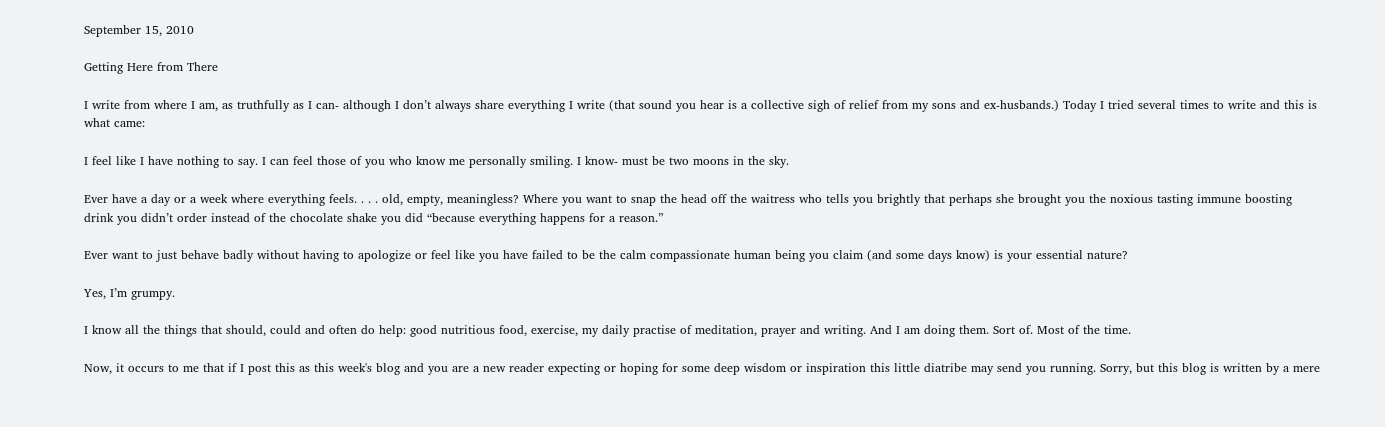September 15, 2010

Getting Here from There

I write from where I am, as truthfully as I can- although I don’t always share everything I write (that sound you hear is a collective sigh of relief from my sons and ex-husbands.) Today I tried several times to write and this is what came:

I feel like I have nothing to say. I can feel those of you who know me personally smiling. I know- must be two moons in the sky.

Ever have a day or a week where everything feels. . . . old, empty, meaningless? Where you want to snap the head off the waitress who tells you brightly that perhaps she brought you the noxious tasting immune boosting drink you didn’t order instead of the chocolate shake you did “because everything happens for a reason.”

Ever want to just behave badly without having to apologize or feel like you have failed to be the calm compassionate human being you claim (and some days know) is your essential nature?

Yes, I’m grumpy.

I know all the things that should, could and often do help: good nutritious food, exercise, my daily practise of meditation, prayer and writing. And I am doing them. Sort of. Most of the time.

Now, it occurs to me that if I post this as this week's blog and you are a new reader expecting or hoping for some deep wisdom or inspiration this little diatribe may send you running. Sorry, but this blog is written by a mere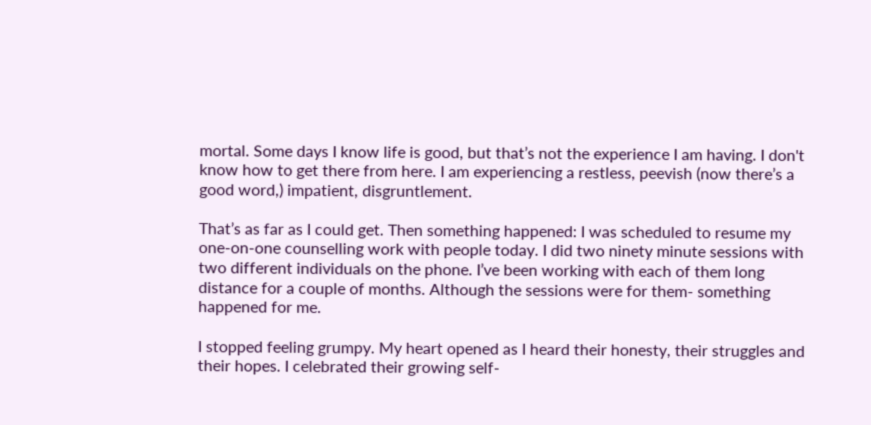mortal. Some days I know life is good, but that’s not the experience I am having. I don't know how to get there from here. I am experiencing a restless, peevish (now there’s a good word,) impatient, disgruntlement.

That’s as far as I could get. Then something happened: I was scheduled to resume my one-on-one counselling work with people today. I did two ninety minute sessions with two different individuals on the phone. I’ve been working with each of them long distance for a couple of months. Although the sessions were for them- something happened for me.

I stopped feeling grumpy. My heart opened as I heard their honesty, their struggles and their hopes. I celebrated their growing self-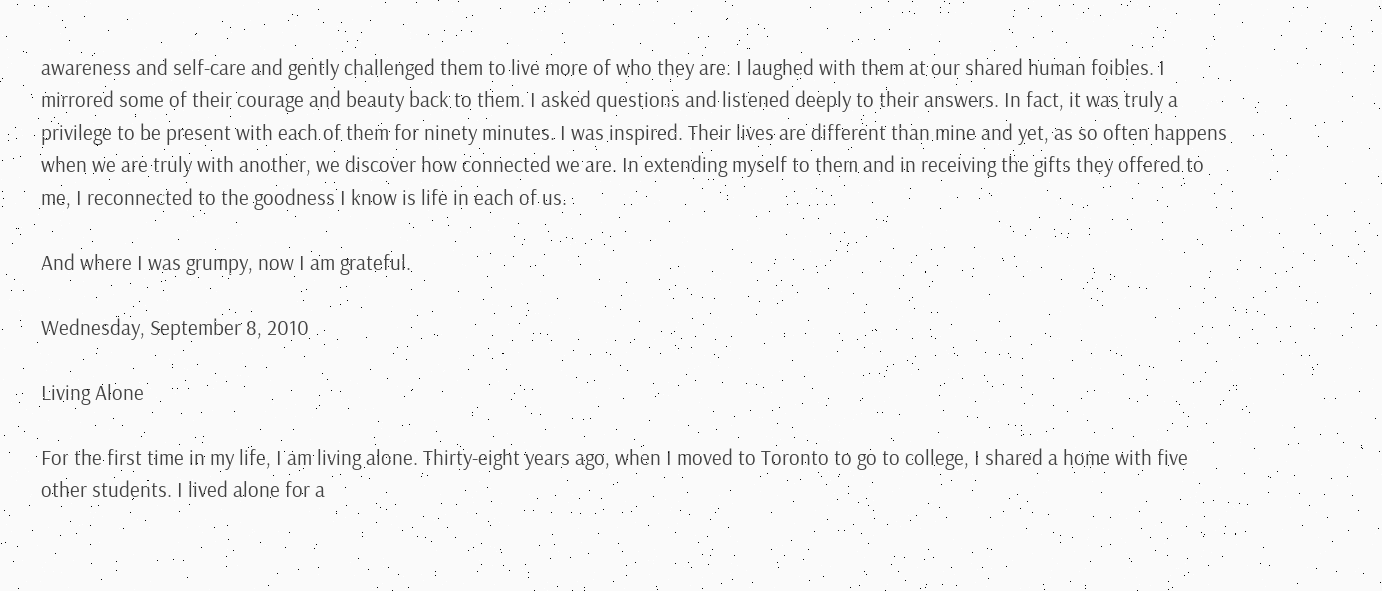awareness and self-care and gently challenged them to live more of who they are. I laughed with them at our shared human foibles. I mirrored some of their courage and beauty back to them. I asked questions and listened deeply to their answers. In fact, it was truly a privilege to be present with each of them for ninety minutes. I was inspired. Their lives are different than mine and yet, as so often happens when we are truly with another, we discover how connected we are. In extending myself to them and in receiving the gifts they offered to me, I reconnected to the goodness I know is life in each of us.

And where I was grumpy, now I am grateful.

Wednesday, September 8, 2010

Living Alone

For the first time in my life, I am living alone. Thirty-eight years ago, when I moved to Toronto to go to college, I shared a home with five other students. I lived alone for a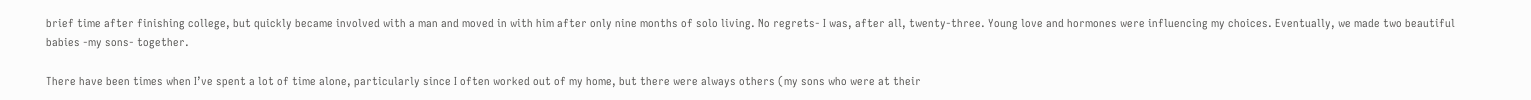brief time after finishing college, but quickly became involved with a man and moved in with him after only nine months of solo living. No regrets- I was, after all, twenty-three. Young love and hormones were influencing my choices. Eventually, we made two beautiful babies -my sons- together.

There have been times when I’ve spent a lot of time alone, particularly since I often worked out of my home, but there were always others (my sons who were at their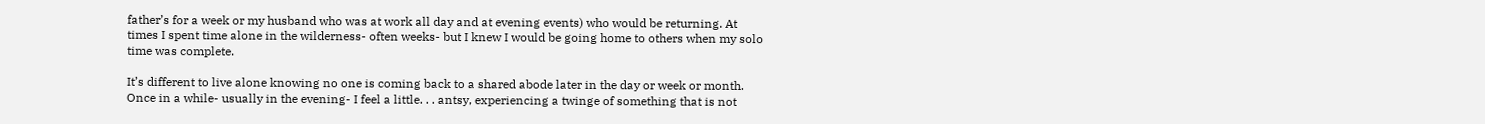father’s for a week or my husband who was at work all day and at evening events) who would be returning. At times I spent time alone in the wilderness- often weeks- but I knew I would be going home to others when my solo time was complete.

It’s different to live alone knowing no one is coming back to a shared abode later in the day or week or month. Once in a while- usually in the evening- I feel a little. . . antsy, experiencing a twinge of something that is not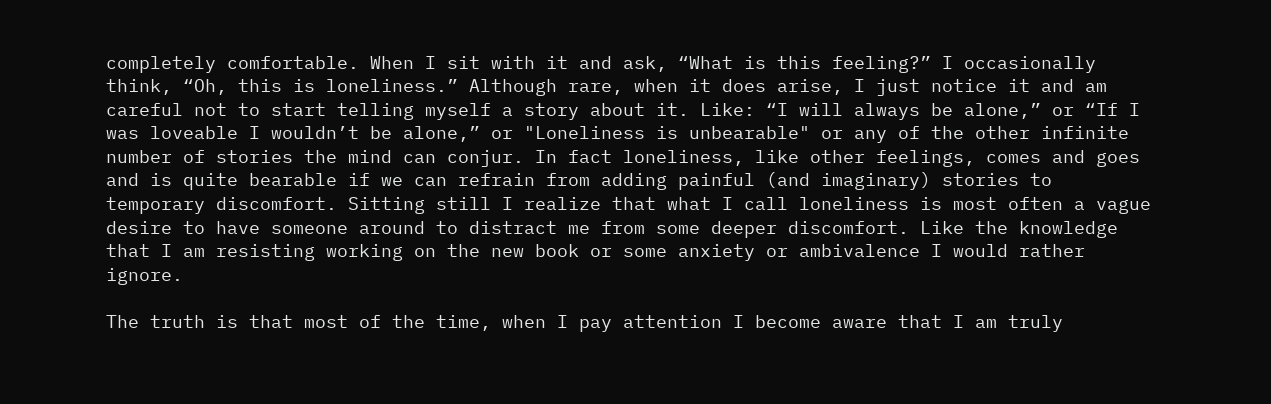completely comfortable. When I sit with it and ask, “What is this feeling?” I occasionally think, “Oh, this is loneliness.” Although rare, when it does arise, I just notice it and am careful not to start telling myself a story about it. Like: “I will always be alone,” or “If I was loveable I wouldn’t be alone,” or "Loneliness is unbearable" or any of the other infinite number of stories the mind can conjur. In fact loneliness, like other feelings, comes and goes and is quite bearable if we can refrain from adding painful (and imaginary) stories to temporary discomfort. Sitting still I realize that what I call loneliness is most often a vague desire to have someone around to distract me from some deeper discomfort. Like the knowledge that I am resisting working on the new book or some anxiety or ambivalence I would rather ignore.

The truth is that most of the time, when I pay attention I become aware that I am truly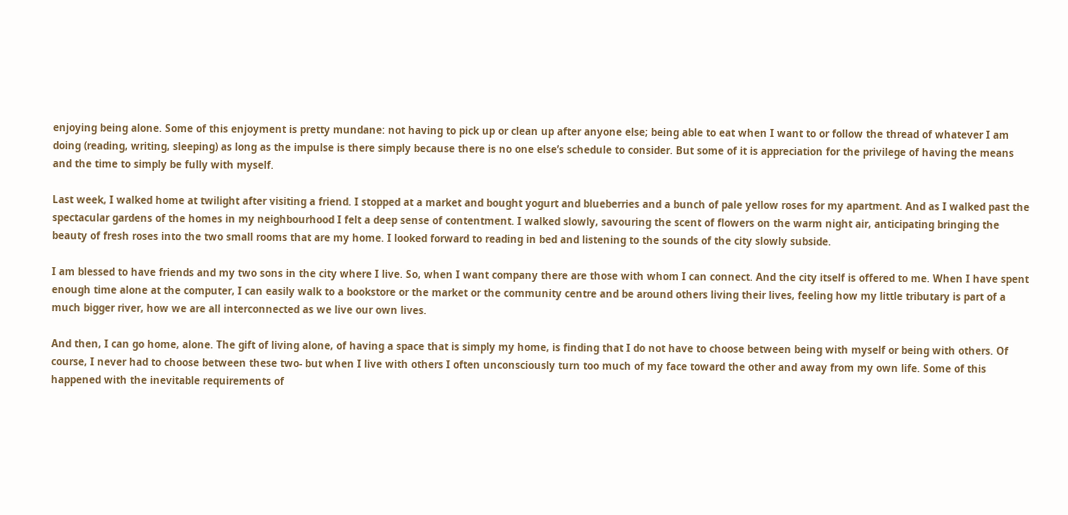enjoying being alone. Some of this enjoyment is pretty mundane: not having to pick up or clean up after anyone else; being able to eat when I want to or follow the thread of whatever I am doing (reading, writing, sleeping) as long as the impulse is there simply because there is no one else’s schedule to consider. But some of it is appreciation for the privilege of having the means and the time to simply be fully with myself.

Last week, I walked home at twilight after visiting a friend. I stopped at a market and bought yogurt and blueberries and a bunch of pale yellow roses for my apartment. And as I walked past the spectacular gardens of the homes in my neighbourhood I felt a deep sense of contentment. I walked slowly, savouring the scent of flowers on the warm night air, anticipating bringing the beauty of fresh roses into the two small rooms that are my home. I looked forward to reading in bed and listening to the sounds of the city slowly subside.

I am blessed to have friends and my two sons in the city where I live. So, when I want company there are those with whom I can connect. And the city itself is offered to me. When I have spent enough time alone at the computer, I can easily walk to a bookstore or the market or the community centre and be around others living their lives, feeling how my little tributary is part of a much bigger river, how we are all interconnected as we live our own lives.

And then, I can go home, alone. The gift of living alone, of having a space that is simply my home, is finding that I do not have to choose between being with myself or being with others. Of course, I never had to choose between these two- but when I live with others I often unconsciously turn too much of my face toward the other and away from my own life. Some of this happened with the inevitable requirements of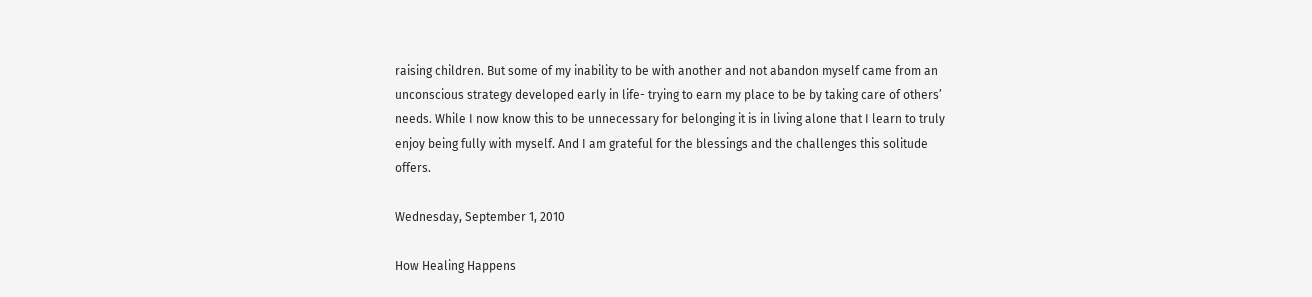raising children. But some of my inability to be with another and not abandon myself came from an unconscious strategy developed early in life- trying to earn my place to be by taking care of others’ needs. While I now know this to be unnecessary for belonging it is in living alone that I learn to truly enjoy being fully with myself. And I am grateful for the blessings and the challenges this solitude offers.

Wednesday, September 1, 2010

How Healing Happens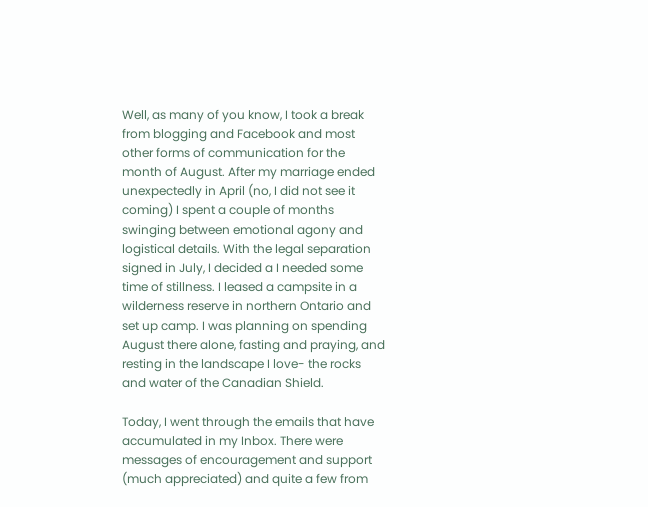Well, as many of you know, I took a break from blogging and Facebook and most other forms of communication for the month of August. After my marriage ended unexpectedly in April (no, I did not see it coming) I spent a couple of months swinging between emotional agony and logistical details. With the legal separation signed in July, I decided a I needed some time of stillness. I leased a campsite in a wilderness reserve in northern Ontario and set up camp. I was planning on spending August there alone, fasting and praying, and resting in the landscape I love- the rocks and water of the Canadian Shield.

Today, I went through the emails that have accumulated in my Inbox. There were messages of encouragement and support (much appreciated) and quite a few from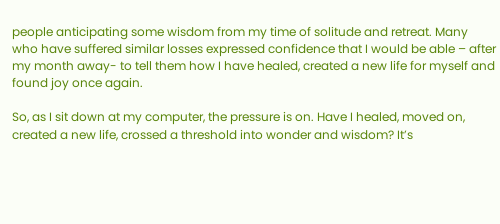people anticipating some wisdom from my time of solitude and retreat. Many who have suffered similar losses expressed confidence that I would be able – after my month away- to tell them how I have healed, created a new life for myself and found joy once again.

So, as I sit down at my computer, the pressure is on. Have I healed, moved on, created a new life, crossed a threshold into wonder and wisdom? It’s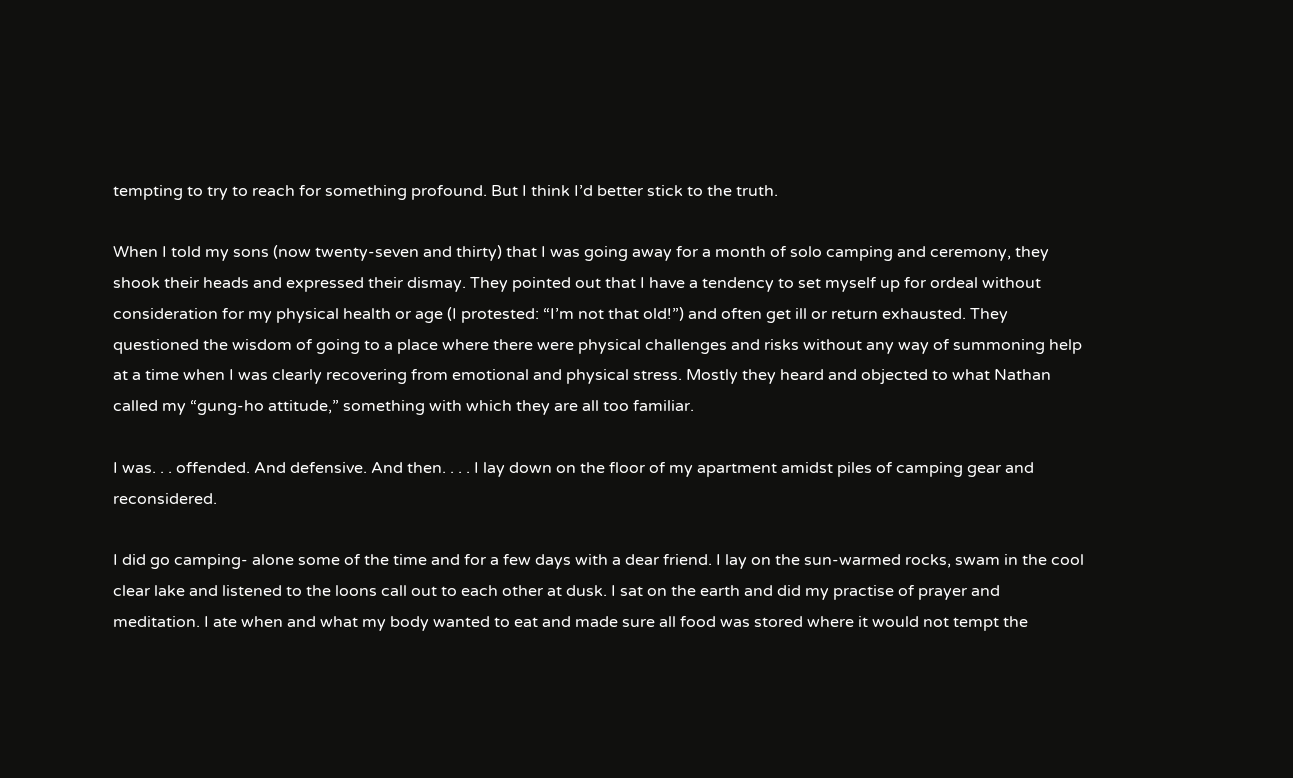tempting to try to reach for something profound. But I think I’d better stick to the truth.

When I told my sons (now twenty-seven and thirty) that I was going away for a month of solo camping and ceremony, they shook their heads and expressed their dismay. They pointed out that I have a tendency to set myself up for ordeal without consideration for my physical health or age (I protested: “I’m not that old!”) and often get ill or return exhausted. They questioned the wisdom of going to a place where there were physical challenges and risks without any way of summoning help at a time when I was clearly recovering from emotional and physical stress. Mostly they heard and objected to what Nathan called my “gung-ho attitude,” something with which they are all too familiar.

I was. . . offended. And defensive. And then. . . . I lay down on the floor of my apartment amidst piles of camping gear and reconsidered.

I did go camping- alone some of the time and for a few days with a dear friend. I lay on the sun-warmed rocks, swam in the cool clear lake and listened to the loons call out to each other at dusk. I sat on the earth and did my practise of prayer and meditation. I ate when and what my body wanted to eat and made sure all food was stored where it would not tempt the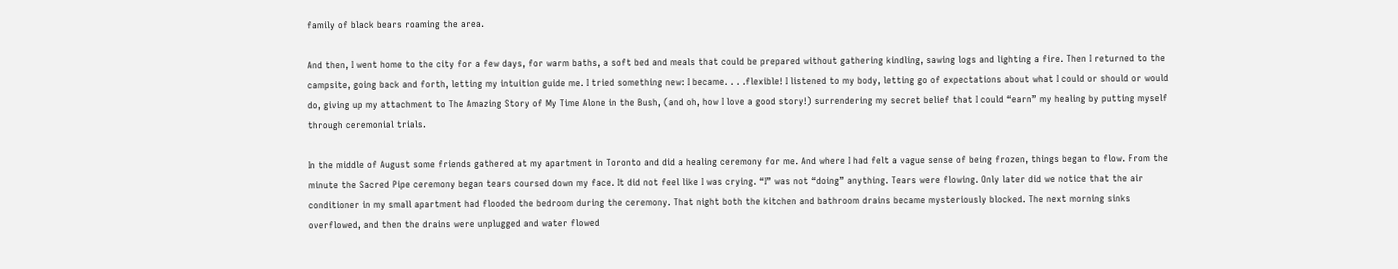family of black bears roaming the area.

And then, I went home to the city for a few days, for warm baths, a soft bed and meals that could be prepared without gathering kindling, sawing logs and lighting a fire. Then I returned to the campsite, going back and forth, letting my intuition guide me. I tried something new: I became. . . .flexible! I listened to my body, letting go of expectations about what I could or should or would do, giving up my attachment to The Amazing Story of My Time Alone in the Bush, (and oh, how I love a good story!) surrendering my secret belief that I could “earn” my healing by putting myself through ceremonial trials.

In the middle of August some friends gathered at my apartment in Toronto and did a healing ceremony for me. And where I had felt a vague sense of being frozen, things began to flow. From the minute the Sacred Pipe ceremony began tears coursed down my face. It did not feel like I was crying. “I” was not “doing” anything. Tears were flowing. Only later did we notice that the air conditioner in my small apartment had flooded the bedroom during the ceremony. That night both the kitchen and bathroom drains became mysteriously blocked. The next morning sinks overflowed, and then the drains were unplugged and water flowed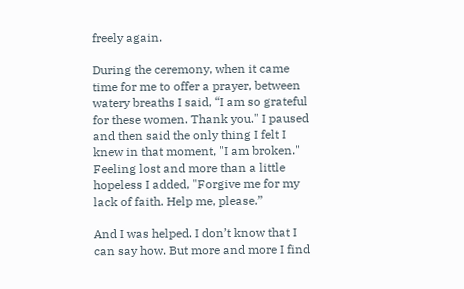freely again.

During the ceremony, when it came time for me to offer a prayer, between watery breaths I said, “I am so grateful for these women. Thank you." I paused and then said the only thing I felt I knew in that moment, "I am broken." Feeling lost and more than a little hopeless I added, "Forgive me for my lack of faith. Help me, please.”

And I was helped. I don’t know that I can say how. But more and more I find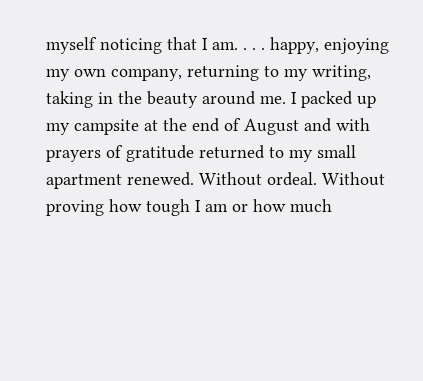myself noticing that I am. . . . happy, enjoying my own company, returning to my writing, taking in the beauty around me. I packed up my campsite at the end of August and with prayers of gratitude returned to my small apartment renewed. Without ordeal. Without proving how tough I am or how much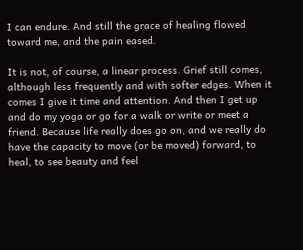I can endure. And still the grace of healing flowed toward me, and the pain eased.

It is not, of course, a linear process. Grief still comes, although less frequently and with softer edges. When it comes I give it time and attention. And then I get up and do my yoga or go for a walk or write or meet a friend. Because life really does go on, and we really do have the capacity to move (or be moved) forward, to heal, to see beauty and feel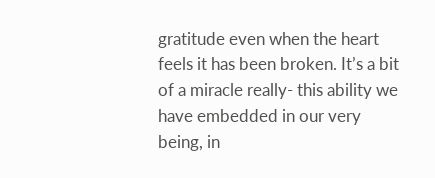gratitude even when the heart feels it has been broken. It’s a bit of a miracle really- this ability we have embedded in our very being, in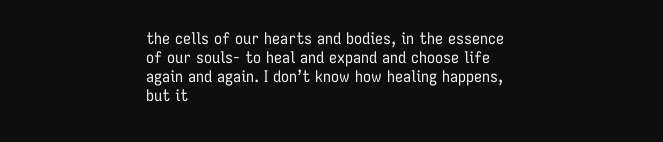the cells of our hearts and bodies, in the essence of our souls- to heal and expand and choose life again and again. I don’t know how healing happens, but it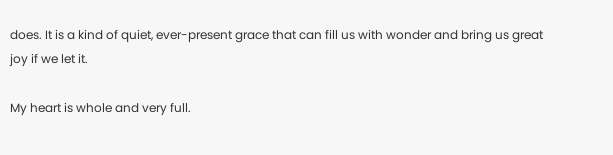does. It is a kind of quiet, ever-present grace that can fill us with wonder and bring us great joy if we let it.

My heart is whole and very full.